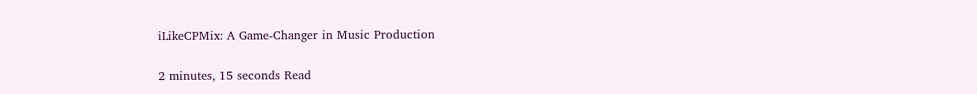iLikeCPMix: A Game-Changer in Music Production

2 minutes, 15 seconds Read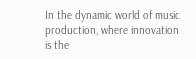In the dynamic world of music production, where innovation is the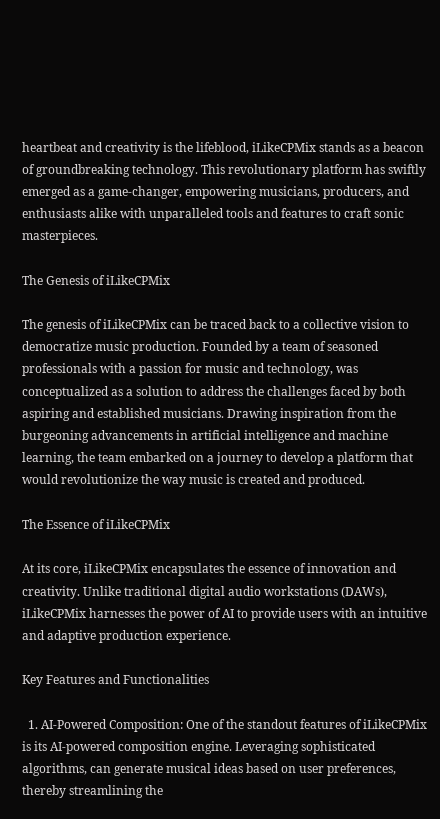heartbeat and creativity is the lifeblood, iLikeCPMix stands as a beacon of groundbreaking technology. This revolutionary platform has swiftly emerged as a game-changer, empowering musicians, producers, and enthusiasts alike with unparalleled tools and features to craft sonic masterpieces.

The Genesis of iLikeCPMix

The genesis of iLikeCPMix can be traced back to a collective vision to democratize music production. Founded by a team of seasoned professionals with a passion for music and technology, was conceptualized as a solution to address the challenges faced by both aspiring and established musicians. Drawing inspiration from the burgeoning advancements in artificial intelligence and machine learning, the team embarked on a journey to develop a platform that would revolutionize the way music is created and produced.

The Essence of iLikeCPMix

At its core, iLikeCPMix encapsulates the essence of innovation and creativity. Unlike traditional digital audio workstations (DAWs), iLikeCPMix harnesses the power of AI to provide users with an intuitive and adaptive production experience.

Key Features and Functionalities

  1. AI-Powered Composition: One of the standout features of iLikeCPMix is its AI-powered composition engine. Leveraging sophisticated algorithms, can generate musical ideas based on user preferences, thereby streamlining the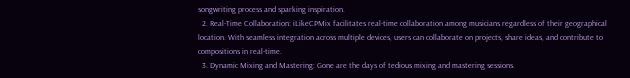songwriting process and sparking inspiration.
  2. Real-Time Collaboration: iLikeCPMix facilitates real-time collaboration among musicians regardless of their geographical location. With seamless integration across multiple devices, users can collaborate on projects, share ideas, and contribute to compositions in real-time.
  3. Dynamic Mixing and Mastering: Gone are the days of tedious mixing and mastering sessions.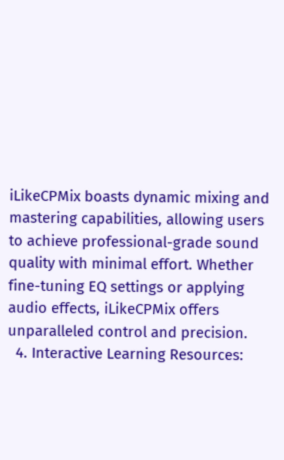iLikeCPMix boasts dynamic mixing and mastering capabilities, allowing users to achieve professional-grade sound quality with minimal effort. Whether fine-tuning EQ settings or applying audio effects, iLikeCPMix offers unparalleled control and precision.
  4. Interactive Learning Resources: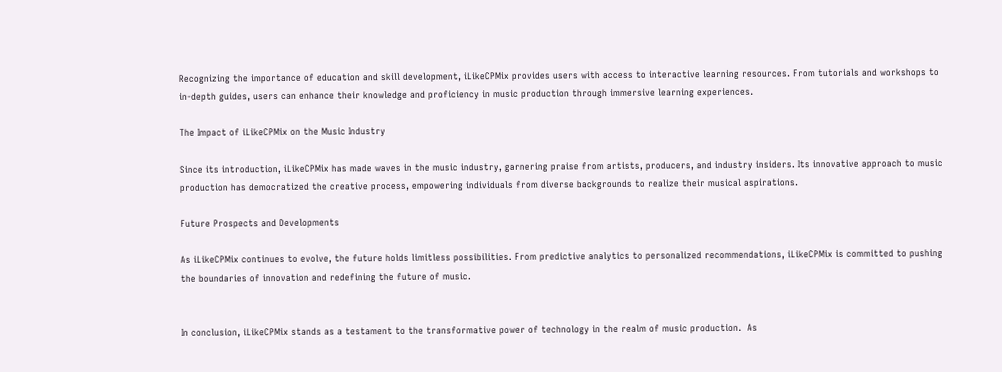Recognizing the importance of education and skill development, iLikeCPMix provides users with access to interactive learning resources. From tutorials and workshops to in-depth guides, users can enhance their knowledge and proficiency in music production through immersive learning experiences.

The Impact of iLikeCPMix on the Music Industry

Since its introduction, iLikeCPMix has made waves in the music industry, garnering praise from artists, producers, and industry insiders. Its innovative approach to music production has democratized the creative process, empowering individuals from diverse backgrounds to realize their musical aspirations.

Future Prospects and Developments

As iLikeCPMix continues to evolve, the future holds limitless possibilities. From predictive analytics to personalized recommendations, iLikeCPMix is committed to pushing the boundaries of innovation and redefining the future of music.


In conclusion, iLikeCPMix stands as a testament to the transformative power of technology in the realm of music production.  As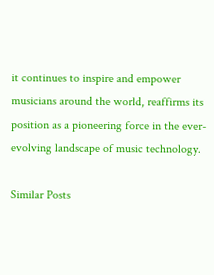it continues to inspire and empower musicians around the world, reaffirms its position as a pioneering force in the ever-evolving landscape of music technology.

Similar Posts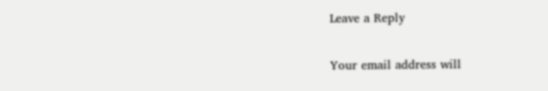Leave a Reply

Your email address will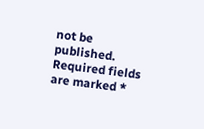not be published. Required fields are marked *